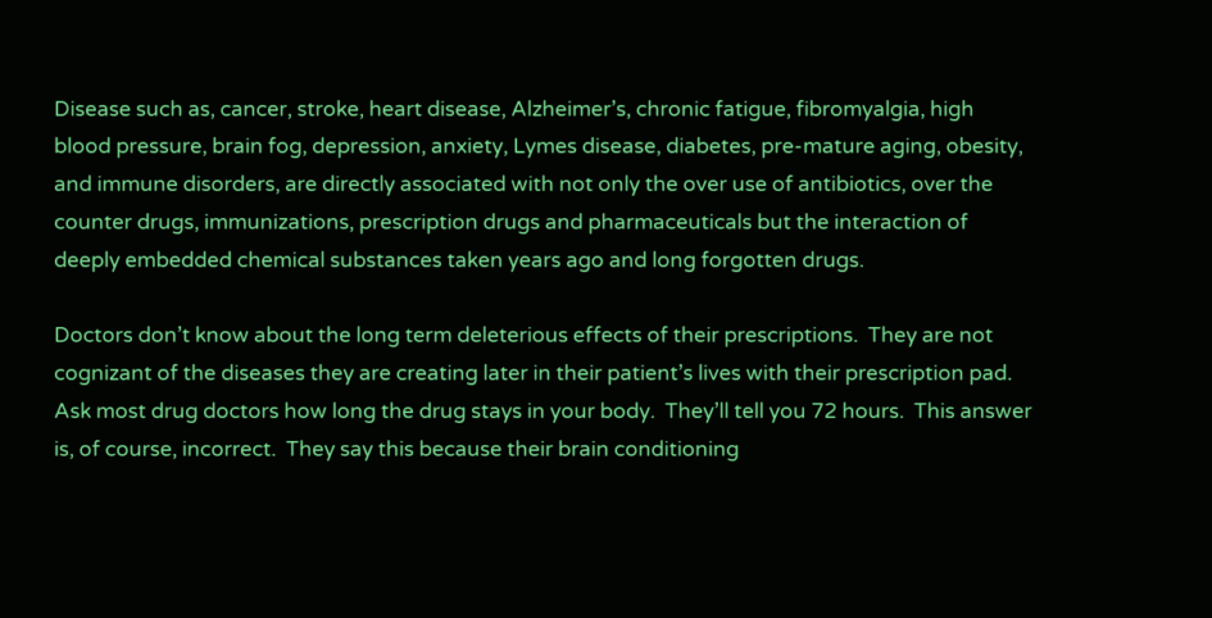Disease such as, cancer, stroke, heart disease, Alzheimer’s, chronic fatigue, fibromyalgia, high blood pressure, brain fog, depression, anxiety, Lymes disease, diabetes, pre-mature aging, obesity, and immune disorders, are directly associated with not only the over use of antibiotics, over the counter drugs, immunizations, prescription drugs and pharmaceuticals but the interaction of deeply embedded chemical substances taken years ago and long forgotten drugs.

Doctors don’t know about the long term deleterious effects of their prescriptions.  They are not cognizant of the diseases they are creating later in their patient’s lives with their prescription pad.  Ask most drug doctors how long the drug stays in your body.  They’ll tell you 72 hours.  This answer is, of course, incorrect.  They say this because their brain conditioning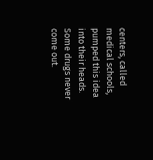centers, called medical schools, pumped this idea into their heads.  Some drugs never come out.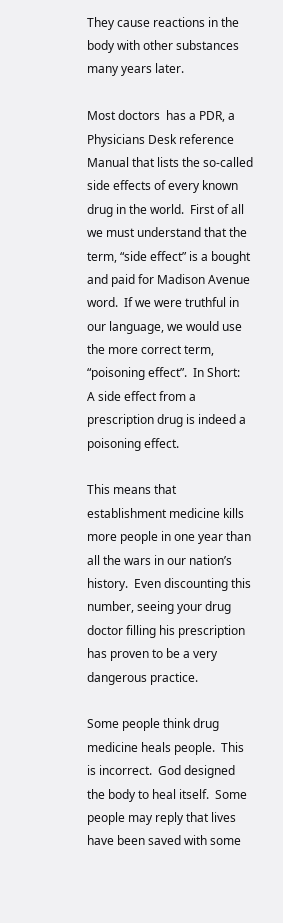They cause reactions in the body with other substances many years later.

Most doctors  has a PDR, a Physicians Desk reference Manual that lists the so-called side effects of every known drug in the world.  First of all we must understand that the term, “side effect” is a bought and paid for Madison Avenue word.  If we were truthful in our language, we would use the more correct term, “poisoning effect”.  In Short:  A side effect from a prescription drug is indeed a poisoning effect.

This means that establishment medicine kills more people in one year than all the wars in our nation’s history.  Even discounting this number, seeing your drug doctor filling his prescription has proven to be a very dangerous practice.

Some people think drug medicine heals people.  This is incorrect.  God designed the body to heal itself.  Some people may reply that lives have been saved with some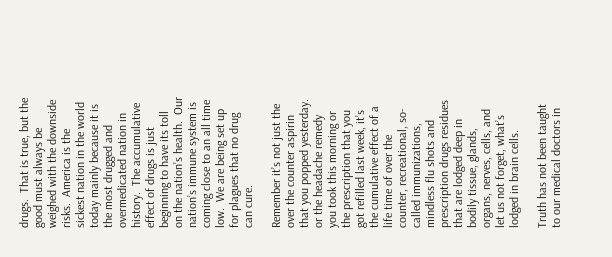drugs.  That is true, but the good must always be weighed with the downside risks.  America is the sickest nation in the world  today mainly because it is the most drugged and overmedicated nation in history.  The accumulative effect of drugs is just beginning to have its toll on the nation’s health.  Our nation’s immune system is coming close to an all time low.  We are being set up for plagues that no drug can cure.

Remember it’s not just the over the counter aspirin that you popped yesterday. or the headache remedy you took this morning or the prescription that you got refilled last week, it’s the cumulative effect of a life time of over the counter, recreational, so-called immunizations, mindless flu shots and prescription drugs residues that are lodged deep in bodily tissue, glands, organs, nerves, cells, and let us not forget, what’s lodged in brain cells.

Truth has not been taught to our medical doctors in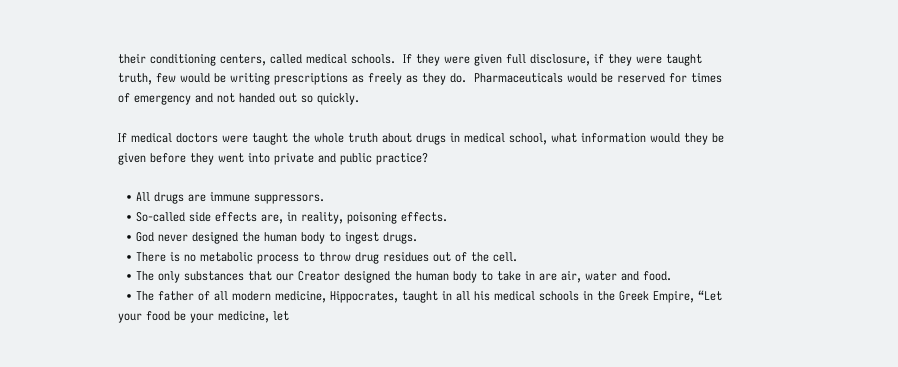their conditioning centers, called medical schools.  If they were given full disclosure, if they were taught truth, few would be writing prescriptions as freely as they do.  Pharmaceuticals would be reserved for times of emergency and not handed out so quickly.

If medical doctors were taught the whole truth about drugs in medical school, what information would they be given before they went into private and public practice?

  • All drugs are immune suppressors.
  • So-called side effects are, in reality, poisoning effects.
  • God never designed the human body to ingest drugs.
  • There is no metabolic process to throw drug residues out of the cell.
  • The only substances that our Creator designed the human body to take in are air, water and food.
  • The father of all modern medicine, Hippocrates, taught in all his medical schools in the Greek Empire, “Let your food be your medicine, let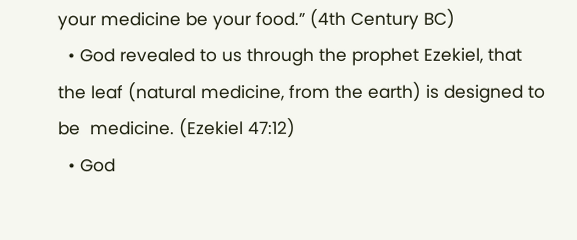your medicine be your food.” (4th Century BC)
  • God revealed to us through the prophet Ezekiel, that the leaf (natural medicine, from the earth) is designed to be  medicine. (Ezekiel 47:12)
  • God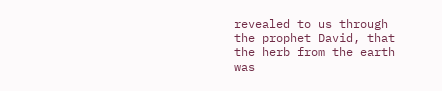revealed to us through the prophet David, that the herb from the earth was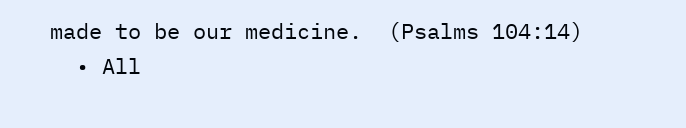made to be our medicine.  (Psalms 104:14)
  • All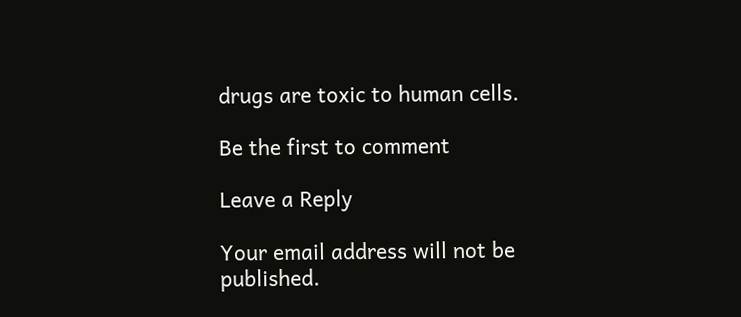drugs are toxic to human cells.

Be the first to comment

Leave a Reply

Your email address will not be published.